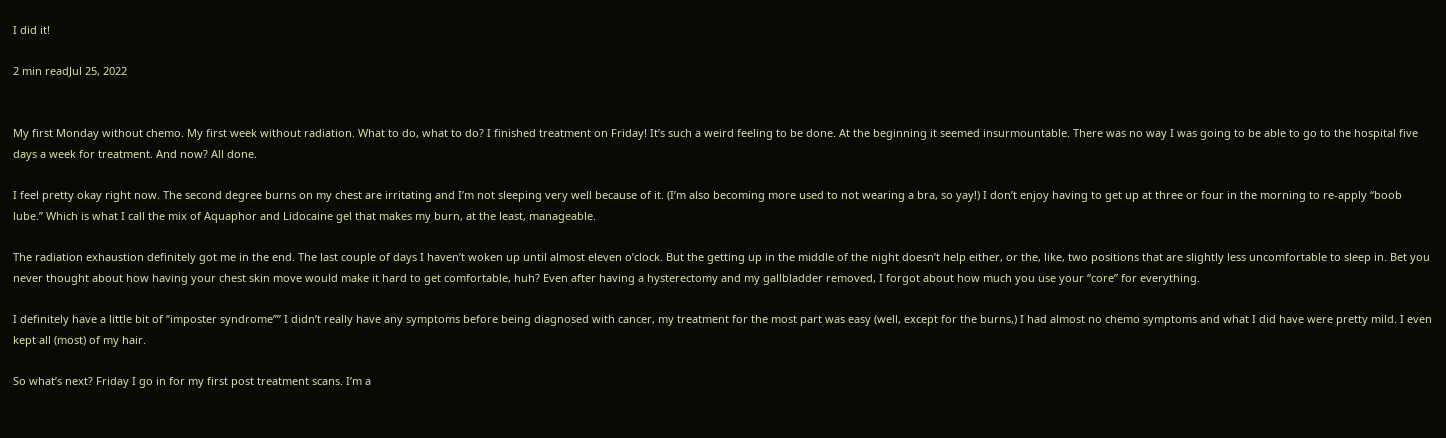I did it!

2 min readJul 25, 2022


My first Monday without chemo. My first week without radiation. What to do, what to do? I finished treatment on Friday! It’s such a weird feeling to be done. At the beginning it seemed insurmountable. There was no way I was going to be able to go to the hospital five days a week for treatment. And now? All done.

I feel pretty okay right now. The second degree burns on my chest are irritating and I’m not sleeping very well because of it. (I’m also becoming more used to not wearing a bra, so yay!) I don’t enjoy having to get up at three or four in the morning to re-apply “boob lube.” Which is what I call the mix of Aquaphor and Lidocaine gel that makes my burn, at the least, manageable.

The radiation exhaustion definitely got me in the end. The last couple of days I haven’t woken up until almost eleven o’clock. But the getting up in the middle of the night doesn’t help either, or the, like, two positions that are slightly less uncomfortable to sleep in. Bet you never thought about how having your chest skin move would make it hard to get comfortable, huh? Even after having a hysterectomy and my gallbladder removed, I forgot about how much you use your “core” for everything.

I definitely have a little bit of ‘’imposter syndrome’’” I didn’t really have any symptoms before being diagnosed with cancer, my treatment for the most part was easy (well, except for the burns,) I had almost no chemo symptoms and what I did have were pretty mild. I even kept all (most) of my hair.

So what’s next? Friday I go in for my first post treatment scans. I’m a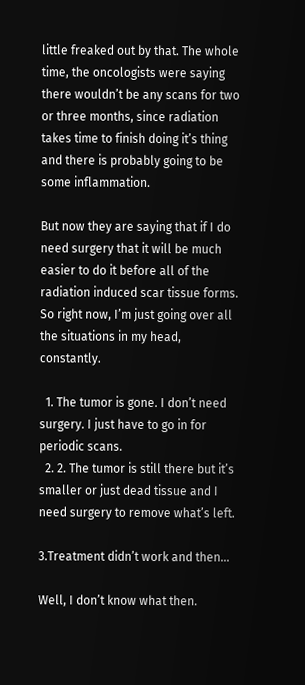little freaked out by that. The whole time, the oncologists were saying there wouldn’t be any scans for two or three months, since radiation takes time to finish doing it’s thing and there is probably going to be some inflammation.

But now they are saying that if I do need surgery that it will be much easier to do it before all of the radiation induced scar tissue forms. So right now, I’m just going over all the situations in my head, constantly.

  1. The tumor is gone. I don’t need surgery. I just have to go in for periodic scans.
  2. 2. The tumor is still there but it’s smaller or just dead tissue and I need surgery to remove what’s left.

3.Treatment didn’t work and then…

Well, I don’t know what then.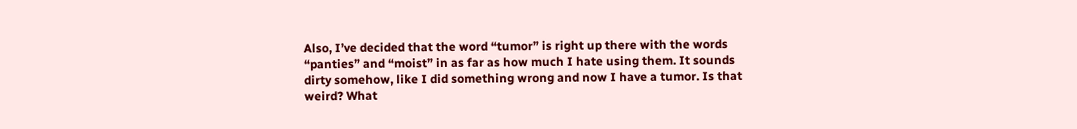Also, I’ve decided that the word “tumor” is right up there with the words “panties” and “moist” in as far as how much I hate using them. It sounds dirty somehow, like I did something wrong and now I have a tumor. Is that weird? What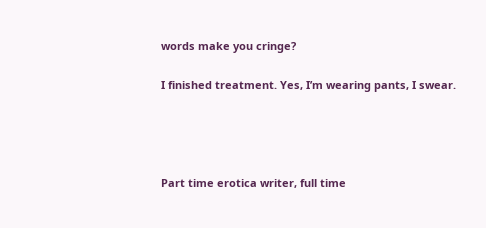words make you cringe?

I finished treatment. Yes, I’m wearing pants, I swear.




Part time erotica writer, full time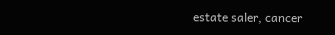estate saler, cancer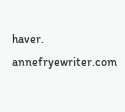haver. annefryewriter.com